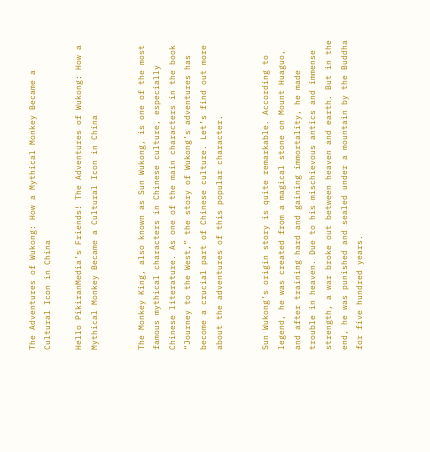The Adventures of Wukong: How a Mythical Monkey Became a Cultural Icon in China

Hello PikiranMedia’s Friends! The Adventures of Wukong: How a Mythical Monkey Became a Cultural Icon in China


The Monkey King, also known as Sun Wukong, is one of the most famous mythical characters in Chinese culture, especially Chinese literature. As one of the main characters in the book “Journey to the West,” the story of Wukong’s adventures has become a crucial part of Chinese culture. Let’s find out more about the adventures of this popular character.


Sun Wukong’s origin story is quite remarkable. According to legend, he was created from a magical stone on Mount Huaguo, and after training hard and gaining immortality, he made trouble in heaven. Due to his mischievous antics and immense strength, a war broke out between heaven and earth. But in the end, he was punished and sealed under a mountain by the Buddha for five hundred years.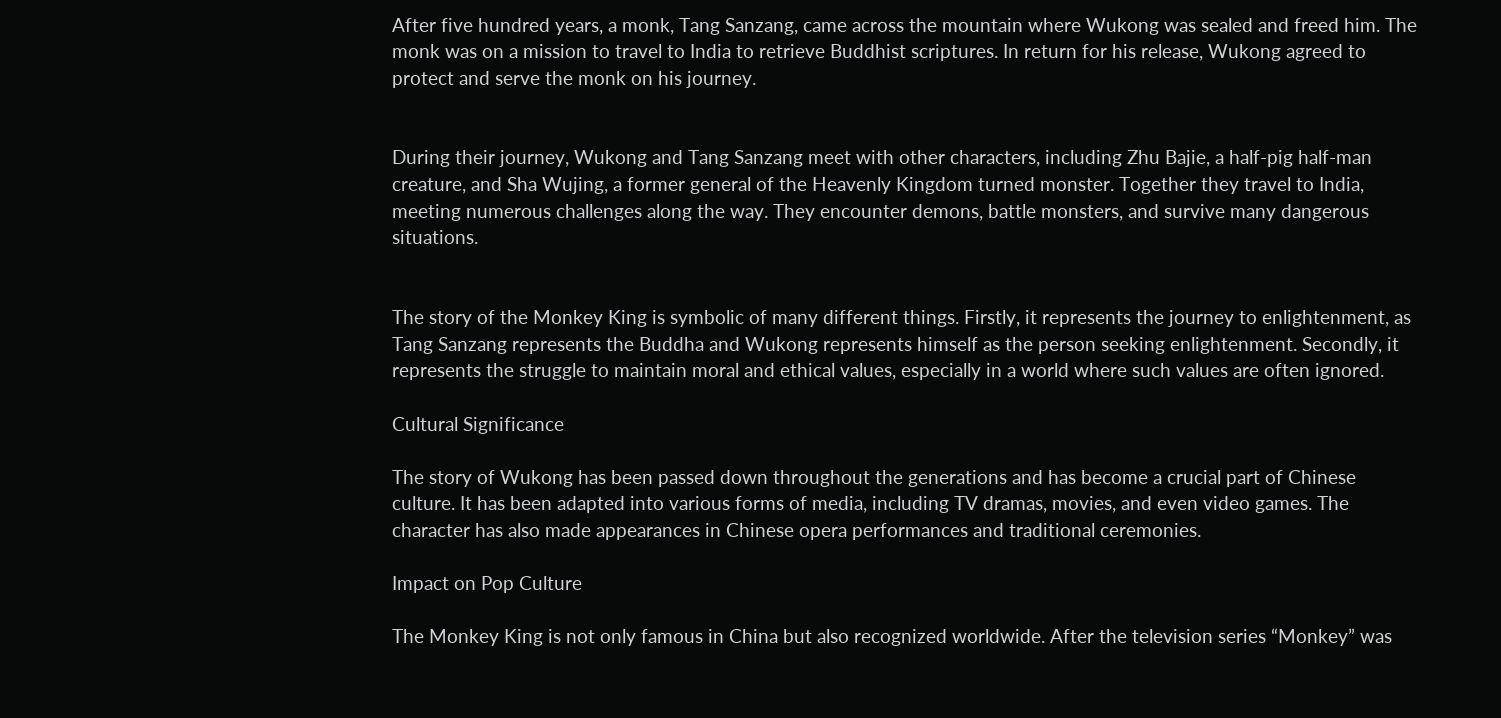After five hundred years, a monk, Tang Sanzang, came across the mountain where Wukong was sealed and freed him. The monk was on a mission to travel to India to retrieve Buddhist scriptures. In return for his release, Wukong agreed to protect and serve the monk on his journey.


During their journey, Wukong and Tang Sanzang meet with other characters, including Zhu Bajie, a half-pig half-man creature, and Sha Wujing, a former general of the Heavenly Kingdom turned monster. Together they travel to India, meeting numerous challenges along the way. They encounter demons, battle monsters, and survive many dangerous situations.


The story of the Monkey King is symbolic of many different things. Firstly, it represents the journey to enlightenment, as Tang Sanzang represents the Buddha and Wukong represents himself as the person seeking enlightenment. Secondly, it represents the struggle to maintain moral and ethical values, especially in a world where such values are often ignored.

Cultural Significance

The story of Wukong has been passed down throughout the generations and has become a crucial part of Chinese culture. It has been adapted into various forms of media, including TV dramas, movies, and even video games. The character has also made appearances in Chinese opera performances and traditional ceremonies.

Impact on Pop Culture

The Monkey King is not only famous in China but also recognized worldwide. After the television series “Monkey” was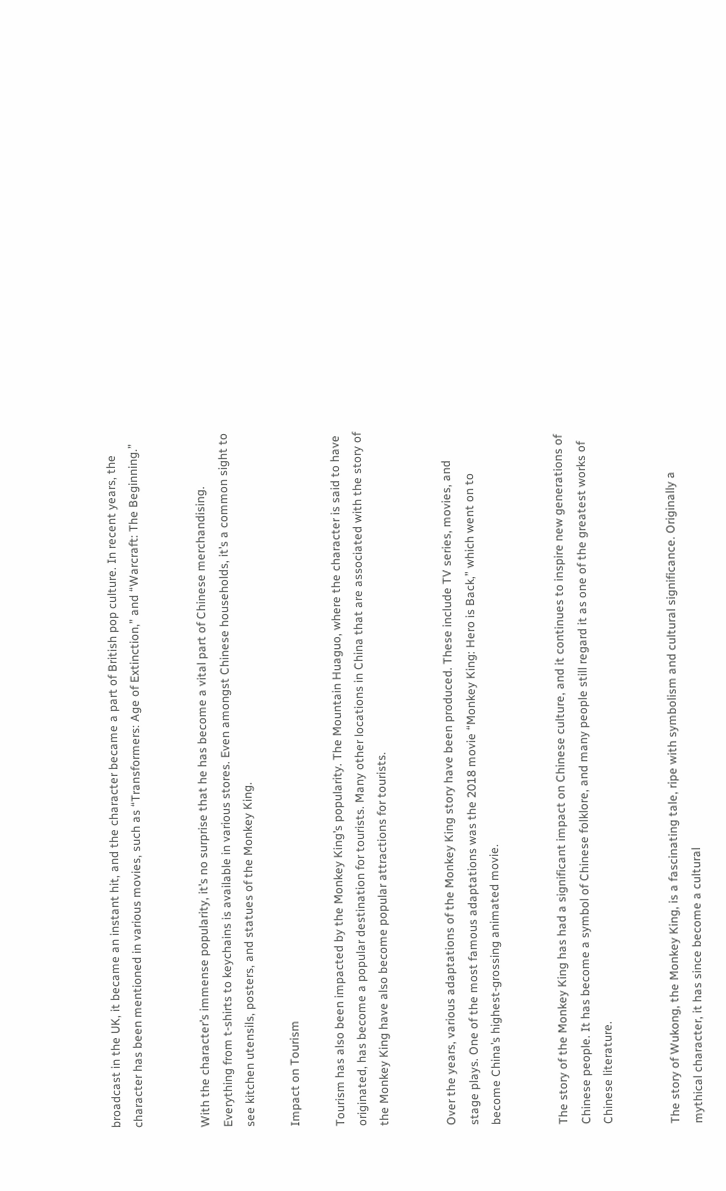broadcast in the UK, it became an instant hit, and the character became a part of British pop culture. In recent years, the character has been mentioned in various movies, such as “Transformers: Age of Extinction,” and “Warcraft: The Beginning.”


With the character’s immense popularity, it’s no surprise that he has become a vital part of Chinese merchandising. Everything from t-shirts to keychains is available in various stores. Even amongst Chinese households, it’s a common sight to see kitchen utensils, posters, and statues of the Monkey King.

Impact on Tourism

Tourism has also been impacted by the Monkey King’s popularity. The Mountain Huaguo, where the character is said to have originated, has become a popular destination for tourists. Many other locations in China that are associated with the story of the Monkey King have also become popular attractions for tourists.


Over the years, various adaptations of the Monkey King story have been produced. These include TV series, movies, and stage plays. One of the most famous adaptations was the 2018 movie “Monkey King: Hero is Back,” which went on to become China’s highest-grossing animated movie.


The story of the Monkey King has had a significant impact on Chinese culture, and it continues to inspire new generations of Chinese people. It has become a symbol of Chinese folklore, and many people still regard it as one of the greatest works of Chinese literature.


The story of Wukong, the Monkey King, is a fascinating tale, ripe with symbolism and cultural significance. Originally a mythical character, it has since become a cultural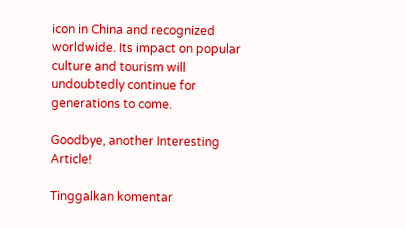icon in China and recognized worldwide. Its impact on popular culture and tourism will undoubtedly continue for generations to come.

Goodbye, another Interesting Article!

Tinggalkan komentar